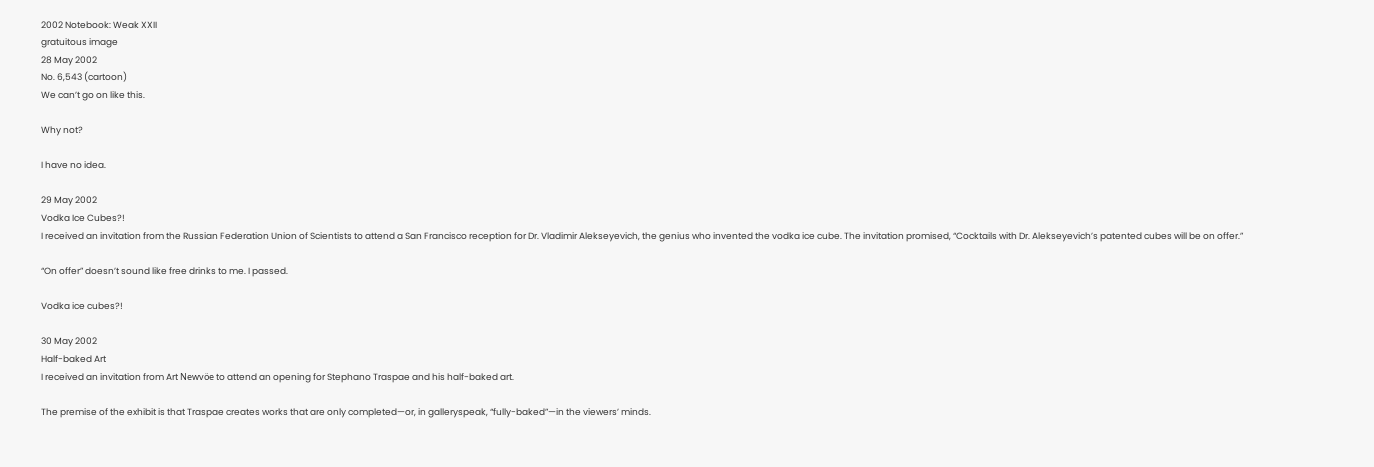2002 Notebook: Weak XXII
gratuitous image
28 May 2002
No. 6,543 (cartoon)
We can’t go on like this.

Why not?

I have no idea.

29 May 2002
Vodka Ice Cubes?!
I received an invitation from the Russian Federation Union of Scientists to attend a San Francisco reception for Dr. Vladimir Alekseyevich, the genius who invented the vodka ice cube. The invitation promised, “Cocktails with Dr. Alekseyevich’s patented cubes will be on offer.”

“On offer” doesn’t sound like free drinks to me. I passed.

Vodka ice cubes?!

30 May 2002
Half-baked Art
I received an invitation from Art Newvöe to attend an opening for Stephano Traspae and his half-baked art.

The premise of the exhibit is that Traspae creates works that are only completed—or, in galleryspeak, “fully-baked”—in the viewers’ minds.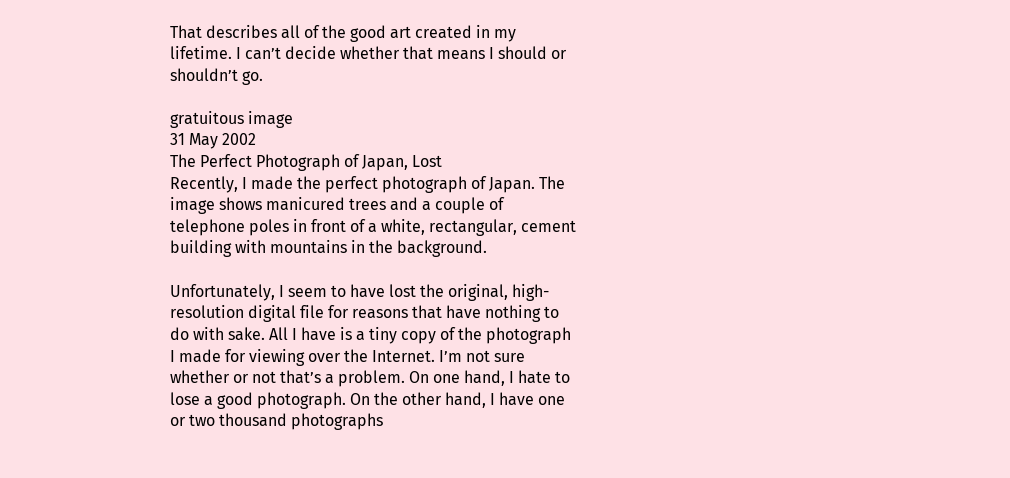That describes all of the good art created in my lifetime. I can’t decide whether that means I should or shouldn’t go.

gratuitous image
31 May 2002
The Perfect Photograph of Japan, Lost
Recently, I made the perfect photograph of Japan. The image shows manicured trees and a couple of telephone poles in front of a white, rectangular, cement building with mountains in the background.

Unfortunately, I seem to have lost the original, high-resolution digital file for reasons that have nothing to do with sake. All I have is a tiny copy of the photograph I made for viewing over the Internet. I’m not sure whether or not that’s a problem. On one hand, I hate to lose a good photograph. On the other hand, I have one or two thousand photographs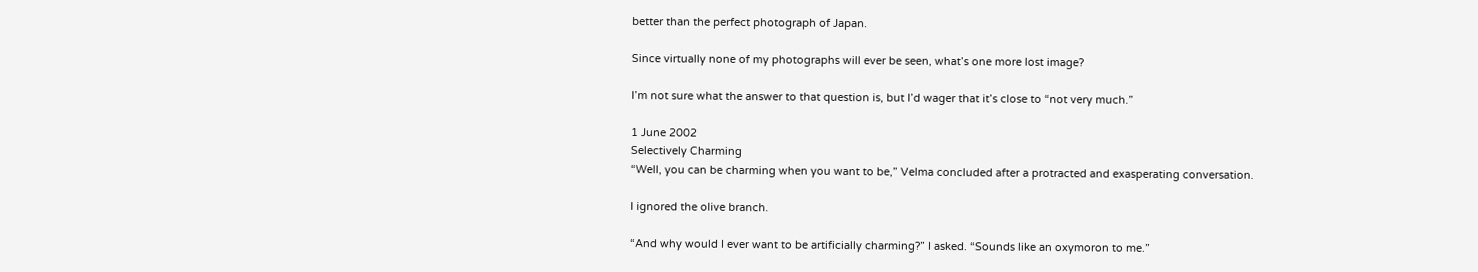better than the perfect photograph of Japan.

Since virtually none of my photographs will ever be seen, what’s one more lost image?

I’m not sure what the answer to that question is, but I’d wager that it’s close to “not very much.”

1 June 2002
Selectively Charming
“Well, you can be charming when you want to be,” Velma concluded after a protracted and exasperating conversation.

I ignored the olive branch.

“And why would I ever want to be artificially charming?” I asked. “Sounds like an oxymoron to me.”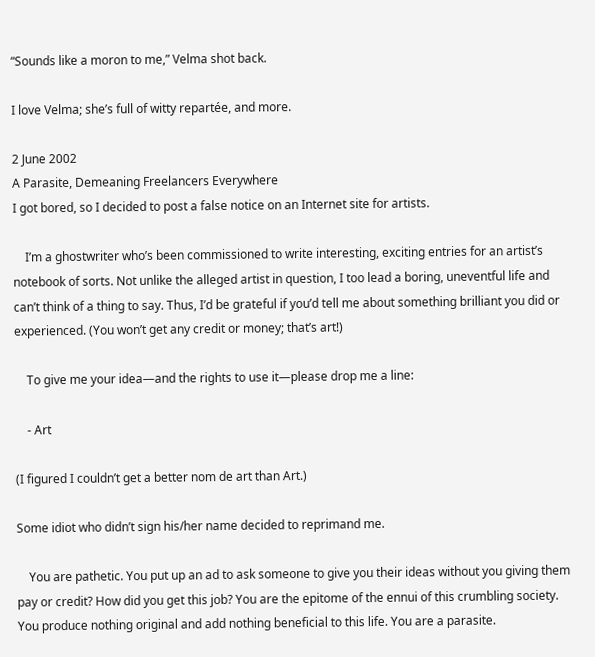“Sounds like a moron to me,” Velma shot back.

I love Velma; she’s full of witty repartée, and more.

2 June 2002
A Parasite, Demeaning Freelancers Everywhere
I got bored, so I decided to post a false notice on an Internet site for artists.

    I’m a ghostwriter who’s been commissioned to write interesting, exciting entries for an artist’s notebook of sorts. Not unlike the alleged artist in question, I too lead a boring, uneventful life and can’t think of a thing to say. Thus, I’d be grateful if you’d tell me about something brilliant you did or experienced. (You won’t get any credit or money; that’s art!)

    To give me your idea—and the rights to use it—please drop me a line:

    - Art

(I figured I couldn’t get a better nom de art than Art.)

Some idiot who didn’t sign his/her name decided to reprimand me.

    You are pathetic. You put up an ad to ask someone to give you their ideas without you giving them pay or credit? How did you get this job? You are the epitome of the ennui of this crumbling society. You produce nothing original and add nothing beneficial to this life. You are a parasite.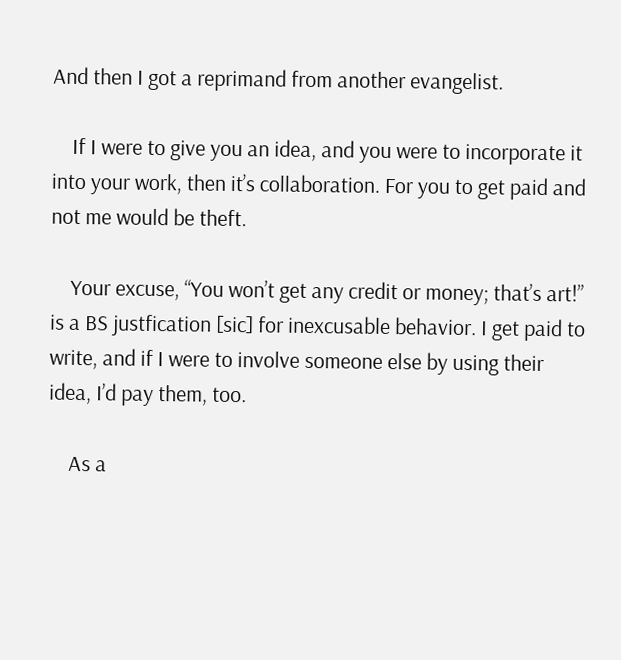And then I got a reprimand from another evangelist.

    If I were to give you an idea, and you were to incorporate it into your work, then it’s collaboration. For you to get paid and not me would be theft.

    Your excuse, “You won’t get any credit or money; that’s art!” is a BS justfication [sic] for inexcusable behavior. I get paid to write, and if I were to involve someone else by using their idea, I’d pay them, too.

    As a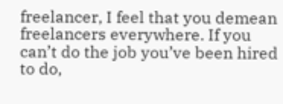freelancer, I feel that you demean freelancers everywhere. If you can’t do the job you’ve been hired to do,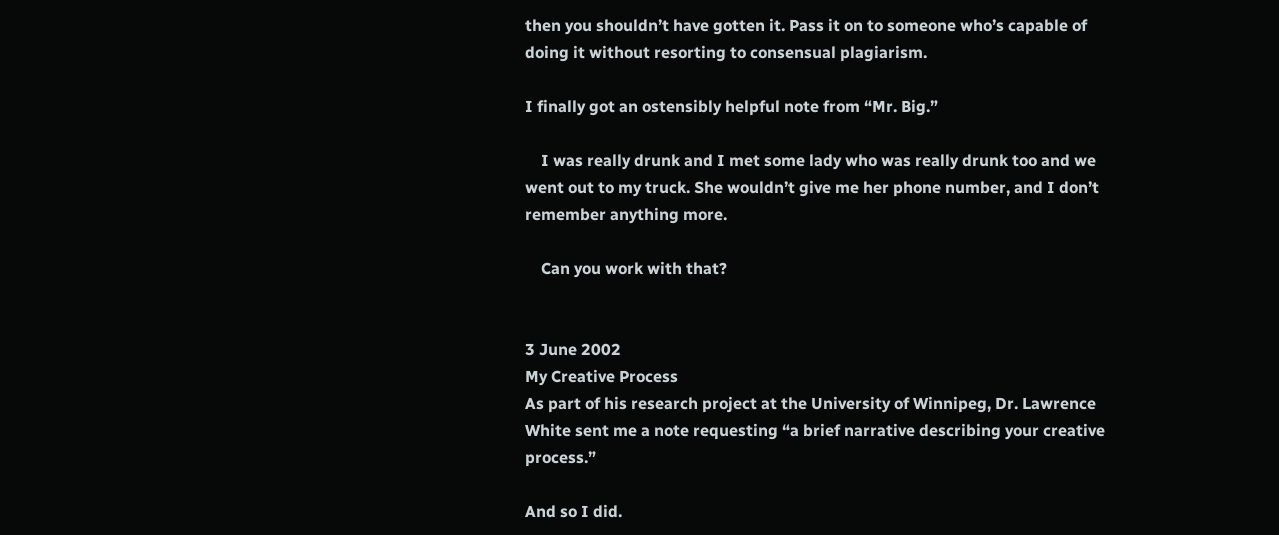then you shouldn’t have gotten it. Pass it on to someone who’s capable of doing it without resorting to consensual plagiarism.

I finally got an ostensibly helpful note from “Mr. Big.”

    I was really drunk and I met some lady who was really drunk too and we went out to my truck. She wouldn’t give me her phone number, and I don’t remember anything more.

    Can you work with that?


3 June 2002
My Creative Process
As part of his research project at the University of Winnipeg, Dr. Lawrence White sent me a note requesting “a brief narrative describing your creative process.”

And so I did.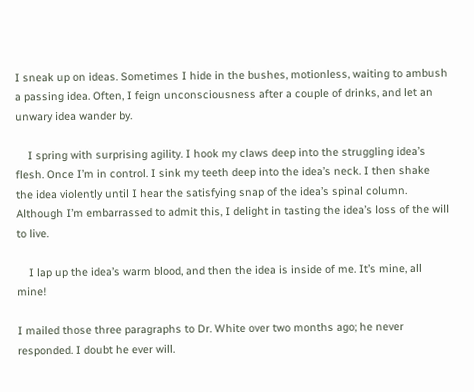I sneak up on ideas. Sometimes I hide in the bushes, motionless, waiting to ambush a passing idea. Often, I feign unconsciousness after a couple of drinks, and let an unwary idea wander by.

    I spring with surprising agility. I hook my claws deep into the struggling idea’s flesh. Once I’m in control. I sink my teeth deep into the idea’s neck. I then shake the idea violently until I hear the satisfying snap of the idea’s spinal column. Although I’m embarrassed to admit this, I delight in tasting the idea’s loss of the will to live.

    I lap up the idea’s warm blood, and then the idea is inside of me. It’s mine, all mine!

I mailed those three paragraphs to Dr. White over two months ago; he never responded. I doubt he ever will.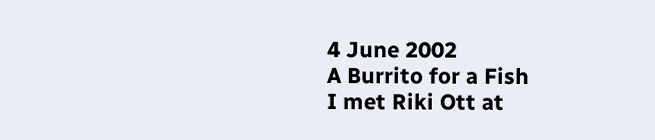4 June 2002
A Burrito for a Fish
I met Riki Ott at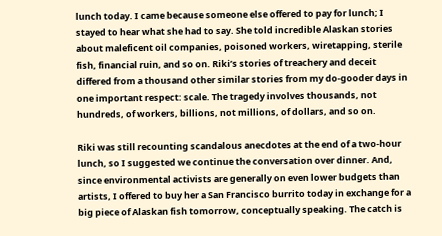lunch today. I came because someone else offered to pay for lunch; I stayed to hear what she had to say. She told incredible Alaskan stories about maleficent oil companies, poisoned workers, wiretapping, sterile fish, financial ruin, and so on. Riki’s stories of treachery and deceit differed from a thousand other similar stories from my do-gooder days in one important respect: scale. The tragedy involves thousands, not hundreds, of workers, billions, not millions, of dollars, and so on.

Riki was still recounting scandalous anecdotes at the end of a two-hour lunch, so I suggested we continue the conversation over dinner. And, since environmental activists are generally on even lower budgets than artists, I offered to buy her a San Francisco burrito today in exchange for a big piece of Alaskan fish tomorrow, conceptually speaking. The catch is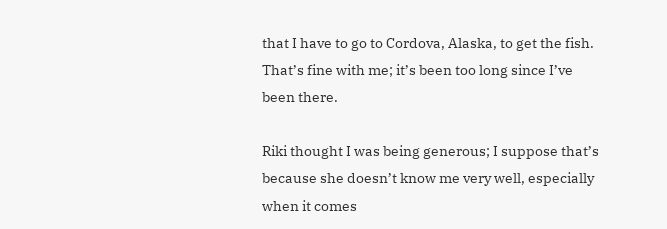that I have to go to Cordova, Alaska, to get the fish. That’s fine with me; it’s been too long since I’ve been there.

Riki thought I was being generous; I suppose that’s because she doesn’t know me very well, especially when it comes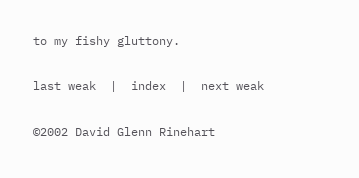to my fishy gluttony.

last weak  |  index  |  next weak

©2002 David Glenn Rinehart